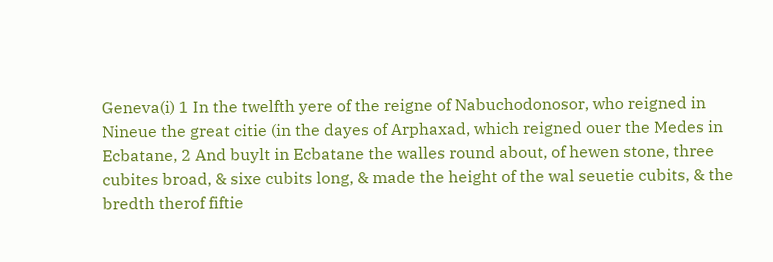Geneva(i) 1 In the twelfth yere of the reigne of Nabuchodonosor, who reigned in Nineue the great citie (in the dayes of Arphaxad, which reigned ouer the Medes in Ecbatane, 2 And buylt in Ecbatane the walles round about, of hewen stone, three cubites broad, & sixe cubits long, & made the height of the wal seuetie cubits, & the bredth therof fiftie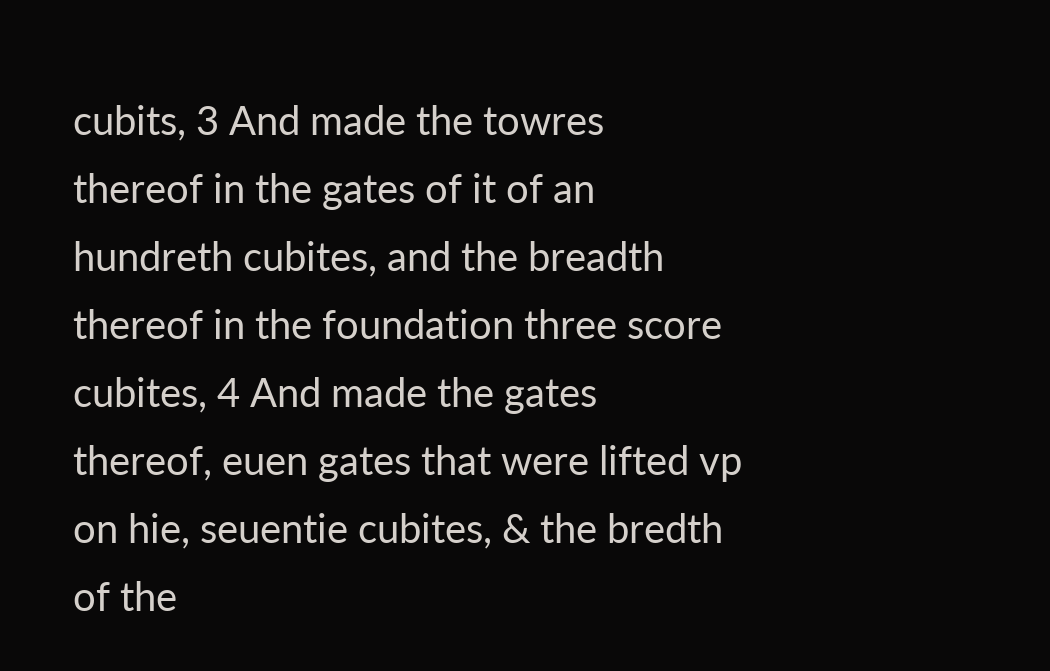cubits, 3 And made the towres thereof in the gates of it of an hundreth cubites, and the breadth thereof in the foundation three score cubites, 4 And made the gates thereof, euen gates that were lifted vp on hie, seuentie cubites, & the bredth of the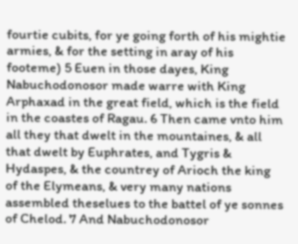fourtie cubits, for ye going forth of his mightie armies, & for the setting in aray of his footeme) 5 Euen in those dayes, King Nabuchodonosor made warre with King Arphaxad in the great field, which is the field in the coastes of Ragau. 6 Then came vnto him all they that dwelt in the mountaines, & all that dwelt by Euphrates, and Tygris & Hydaspes, & the countrey of Arioch the king of the Elymeans, & very many nations assembled theselues to the battel of ye sonnes of Chelod. 7 And Nabuchodonosor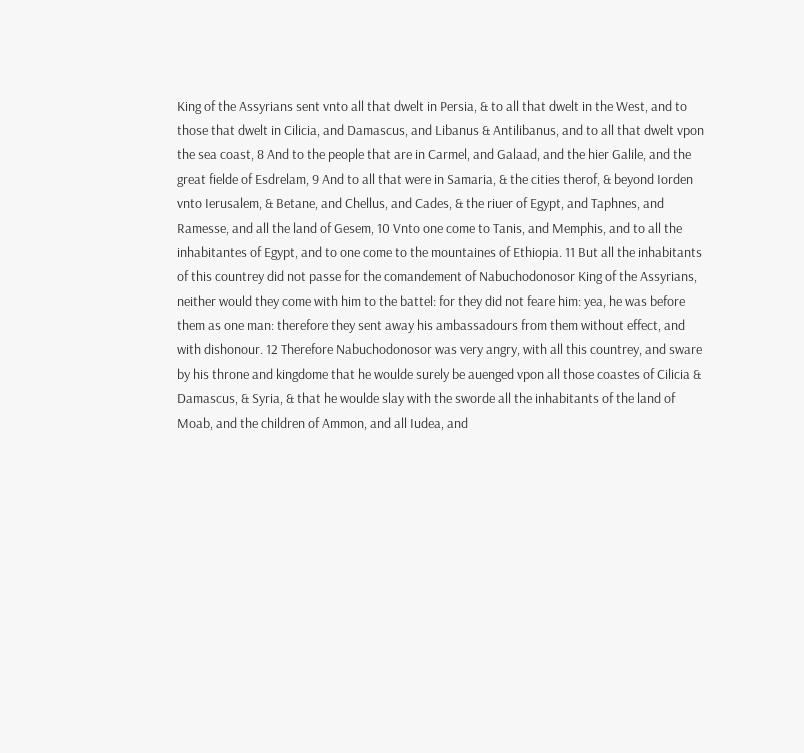King of the Assyrians sent vnto all that dwelt in Persia, & to all that dwelt in the West, and to those that dwelt in Cilicia, and Damascus, and Libanus & Antilibanus, and to all that dwelt vpon the sea coast, 8 And to the people that are in Carmel, and Galaad, and the hier Galile, and the great fielde of Esdrelam, 9 And to all that were in Samaria, & the cities therof, & beyond Iorden vnto Ierusalem, & Betane, and Chellus, and Cades, & the riuer of Egypt, and Taphnes, and Ramesse, and all the land of Gesem, 10 Vnto one come to Tanis, and Memphis, and to all the inhabitantes of Egypt, and to one come to the mountaines of Ethiopia. 11 But all the inhabitants of this countrey did not passe for the comandement of Nabuchodonosor King of the Assyrians, neither would they come with him to the battel: for they did not feare him: yea, he was before them as one man: therefore they sent away his ambassadours from them without effect, and with dishonour. 12 Therefore Nabuchodonosor was very angry, with all this countrey, and sware by his throne and kingdome that he woulde surely be auenged vpon all those coastes of Cilicia & Damascus, & Syria, & that he woulde slay with the sworde all the inhabitants of the land of Moab, and the children of Ammon, and all Iudea, and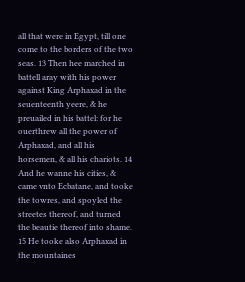all that were in Egypt, till one come to the borders of the two seas. 13 Then hee marched in battell aray with his power against King Arphaxad in the seuenteenth yeere, & he preuailed in his battel: for he ouerthrew all the power of Arphaxad, and all his horsemen, & all his chariots. 14 And he wanne his cities, & came vnto Ecbatane, and tooke the towres, and spoyled the streetes thereof, and turned the beautie thereof into shame. 15 He tooke also Arphaxad in the mountaines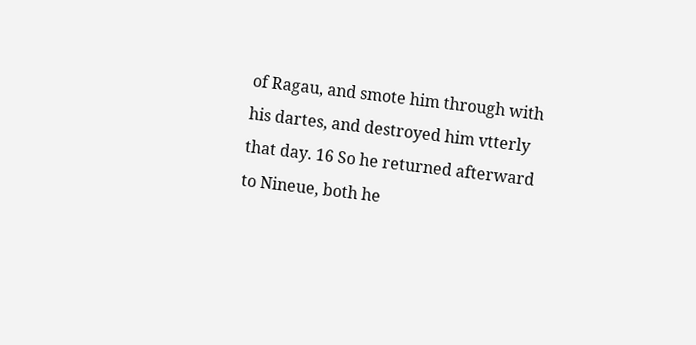of Ragau, and smote him through with his dartes, and destroyed him vtterly that day. 16 So he returned afterward to Nineue, both he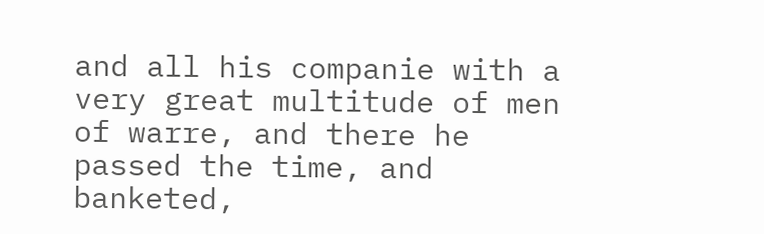and all his companie with a very great multitude of men of warre, and there he passed the time, and banketed,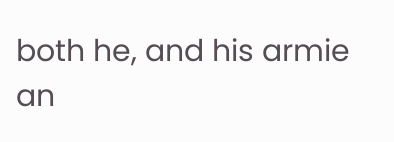both he, and his armie an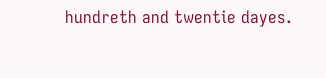hundreth and twentie dayes.